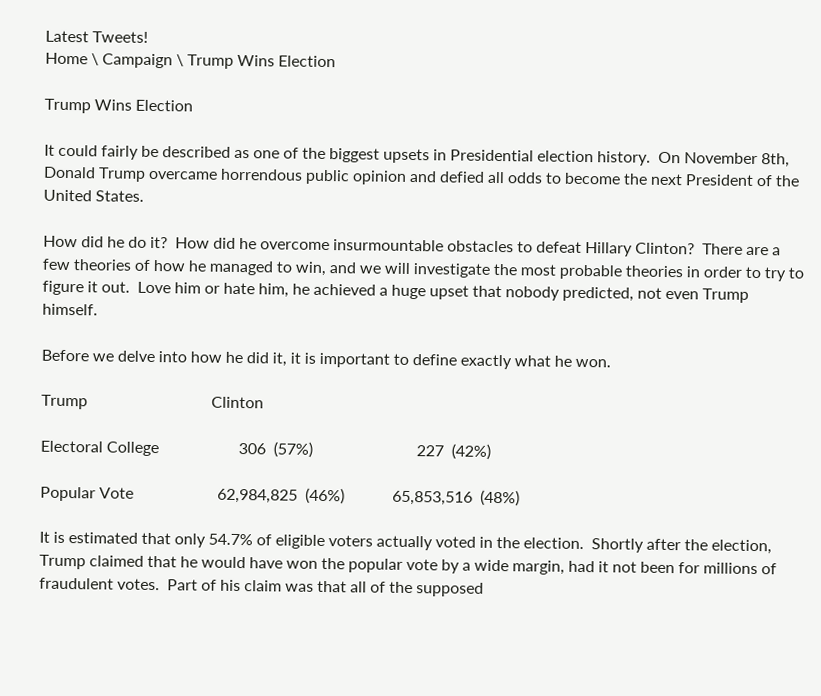Latest Tweets!
Home \ Campaign \ Trump Wins Election

Trump Wins Election

It could fairly be described as one of the biggest upsets in Presidential election history.  On November 8th, Donald Trump overcame horrendous public opinion and defied all odds to become the next President of the United States.

How did he do it?  How did he overcome insurmountable obstacles to defeat Hillary Clinton?  There are a few theories of how he managed to win, and we will investigate the most probable theories in order to try to figure it out.  Love him or hate him, he achieved a huge upset that nobody predicted, not even Trump himself.

Before we delve into how he did it, it is important to define exactly what he won.

Trump                               Clinton

Electoral College                    306  (57%)                          227  (42%)

Popular Vote                     62,984,825  (46%)            65,853,516  (48%)

It is estimated that only 54.7% of eligible voters actually voted in the election.  Shortly after the election, Trump claimed that he would have won the popular vote by a wide margin, had it not been for millions of fraudulent votes.  Part of his claim was that all of the supposed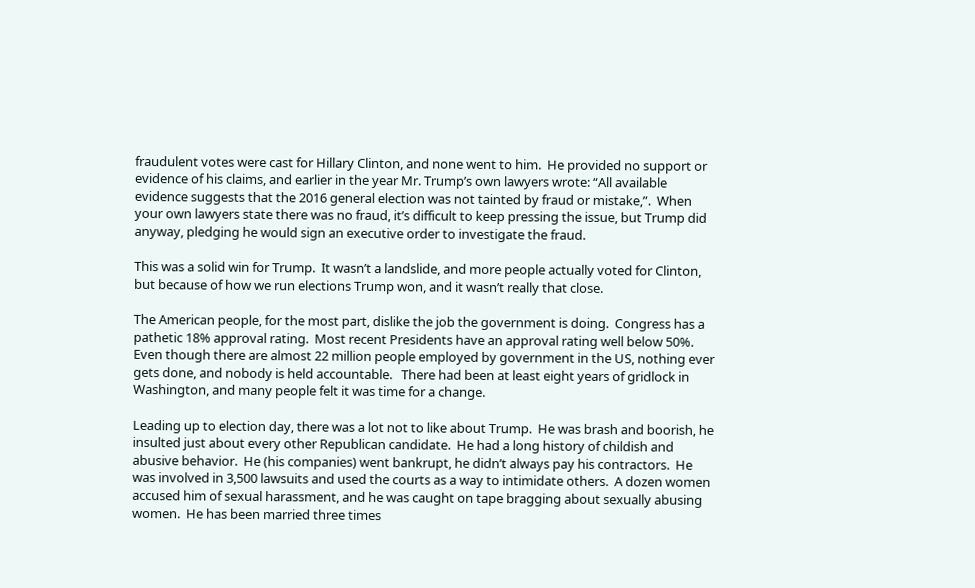fraudulent votes were cast for Hillary Clinton, and none went to him.  He provided no support or evidence of his claims, and earlier in the year Mr. Trump’s own lawyers wrote: “All available evidence suggests that the 2016 general election was not tainted by fraud or mistake,”.  When your own lawyers state there was no fraud, it’s difficult to keep pressing the issue, but Trump did anyway, pledging he would sign an executive order to investigate the fraud.

This was a solid win for Trump.  It wasn’t a landslide, and more people actually voted for Clinton, but because of how we run elections Trump won, and it wasn’t really that close.

The American people, for the most part, dislike the job the government is doing.  Congress has a pathetic 18% approval rating.  Most recent Presidents have an approval rating well below 50%.  Even though there are almost 22 million people employed by government in the US, nothing ever gets done, and nobody is held accountable.   There had been at least eight years of gridlock in Washington, and many people felt it was time for a change.

Leading up to election day, there was a lot not to like about Trump.  He was brash and boorish, he insulted just about every other Republican candidate.  He had a long history of childish and abusive behavior.  He (his companies) went bankrupt, he didn’t always pay his contractors.  He was involved in 3,500 lawsuits and used the courts as a way to intimidate others.  A dozen women accused him of sexual harassment, and he was caught on tape bragging about sexually abusing women.  He has been married three times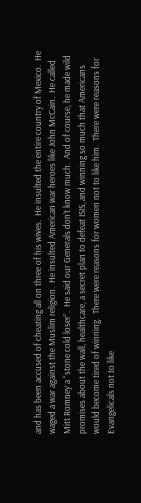and has been accused of cheating all on three of his wives.  He insulted the entire country of Mexico.  He waged a war against the Muslim religion.  He insulted American war heroes like John McCain.  He called Mitt Romney a “stone cold loser”.  He said our Generals don’t know much.  And of course, he made wild promises about the wall, healthcare, a secret plan to defeat ISIS, and winning so much that Americans would become tired of winning.  There were reasons for women not to like him.  There were reasons for Evangelicals not to like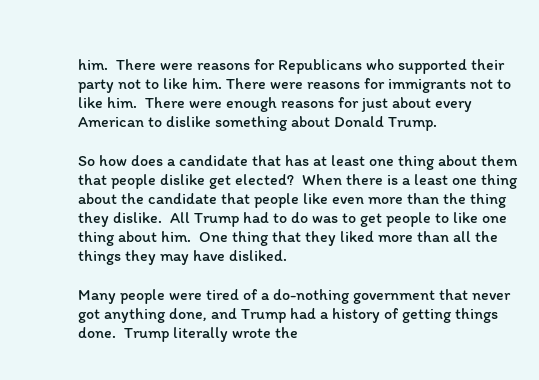him.  There were reasons for Republicans who supported their party not to like him. There were reasons for immigrants not to like him.  There were enough reasons for just about every American to dislike something about Donald Trump.

So how does a candidate that has at least one thing about them that people dislike get elected?  When there is a least one thing about the candidate that people like even more than the thing they dislike.  All Trump had to do was to get people to like one thing about him.  One thing that they liked more than all the things they may have disliked.

Many people were tired of a do-nothing government that never got anything done, and Trump had a history of getting things done.  Trump literally wrote the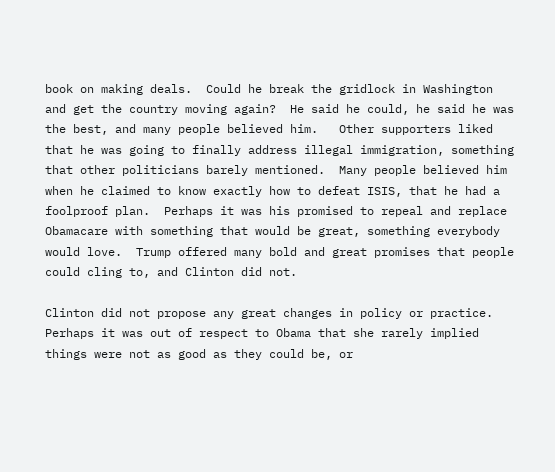book on making deals.  Could he break the gridlock in Washington and get the country moving again?  He said he could, he said he was the best, and many people believed him.   Other supporters liked that he was going to finally address illegal immigration, something that other politicians barely mentioned.  Many people believed him when he claimed to know exactly how to defeat ISIS, that he had a foolproof plan.  Perhaps it was his promised to repeal and replace Obamacare with something that would be great, something everybody would love.  Trump offered many bold and great promises that people could cling to, and Clinton did not.

Clinton did not propose any great changes in policy or practice.  Perhaps it was out of respect to Obama that she rarely implied things were not as good as they could be, or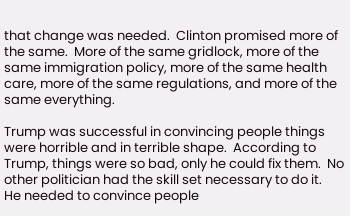that change was needed.  Clinton promised more of the same.  More of the same gridlock, more of the same immigration policy, more of the same health care, more of the same regulations, and more of the same everything.

Trump was successful in convincing people things were horrible and in terrible shape.  According to Trump, things were so bad, only he could fix them.  No other politician had the skill set necessary to do it.  He needed to convince people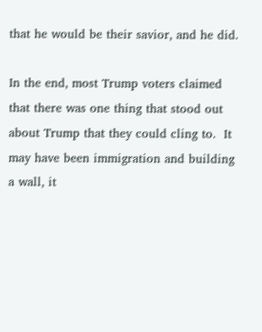that he would be their savior, and he did.

In the end, most Trump voters claimed that there was one thing that stood out about Trump that they could cling to.  It may have been immigration and building a wall, it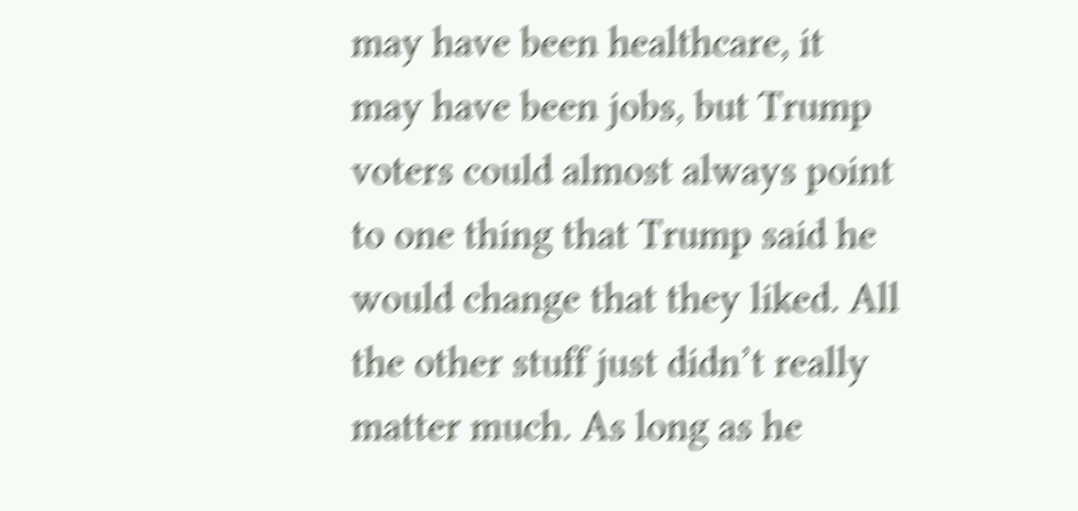may have been healthcare, it may have been jobs, but Trump voters could almost always point to one thing that Trump said he would change that they liked. All the other stuff just didn’t really matter much. As long as he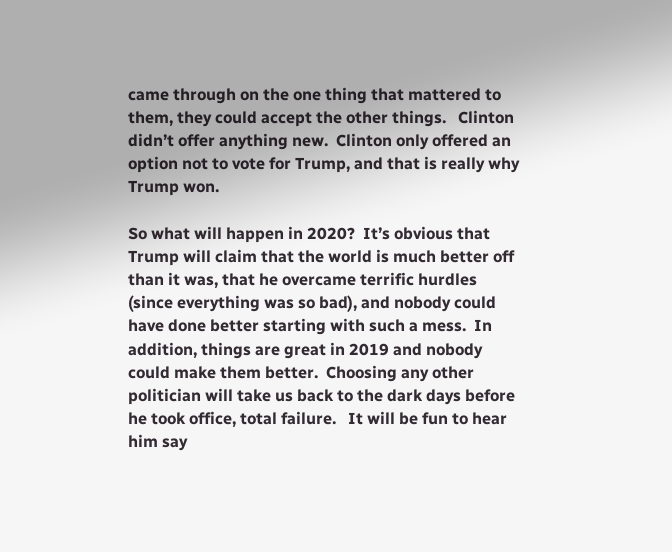came through on the one thing that mattered to them, they could accept the other things.   Clinton didn’t offer anything new.  Clinton only offered an option not to vote for Trump, and that is really why Trump won.

So what will happen in 2020?  It’s obvious that Trump will claim that the world is much better off than it was, that he overcame terrific hurdles (since everything was so bad), and nobody could have done better starting with such a mess.  In addition, things are great in 2019 and nobody could make them better.  Choosing any other politician will take us back to the dark days before he took office, total failure.   It will be fun to hear him say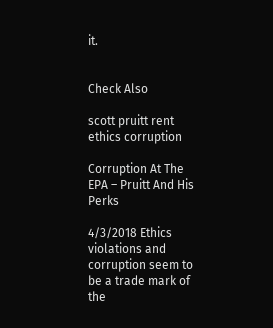it.


Check Also

scott pruitt rent ethics corruption

Corruption At The EPA – Pruitt And His Perks

4/3/2018 Ethics violations and corruption seem to be a trade mark of the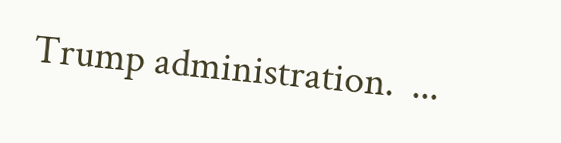Trump administration.  ...